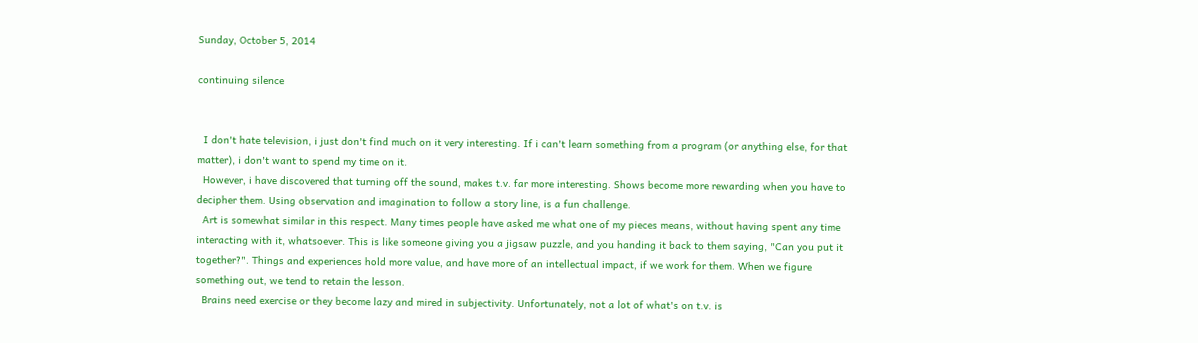Sunday, October 5, 2014

continuing silence


  I don't hate television, i just don't find much on it very interesting. If i can't learn something from a program (or anything else, for that matter), i don't want to spend my time on it.
  However, i have discovered that turning off the sound, makes t.v. far more interesting. Shows become more rewarding when you have to decipher them. Using observation and imagination to follow a story line, is a fun challenge.
  Art is somewhat similar in this respect. Many times people have asked me what one of my pieces means, without having spent any time interacting with it, whatsoever. This is like someone giving you a jigsaw puzzle, and you handing it back to them saying, "Can you put it together?". Things and experiences hold more value, and have more of an intellectual impact, if we work for them. When we figure something out, we tend to retain the lesson.
  Brains need exercise or they become lazy and mired in subjectivity. Unfortunately, not a lot of what's on t.v. is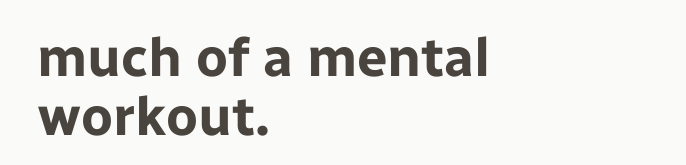much of a mental workout.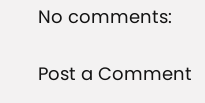No comments:

Post a Comment